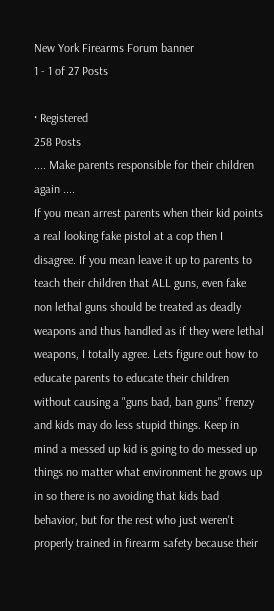New York Firearms Forum banner
1 - 1 of 27 Posts

· Registered
258 Posts
.... Make parents responsible for their children again ....
If you mean arrest parents when their kid points a real looking fake pistol at a cop then I disagree. If you mean leave it up to parents to teach their children that ALL guns, even fake non lethal guns should be treated as deadly weapons and thus handled as if they were lethal weapons, I totally agree. Lets figure out how to educate parents to educate their children without causing a "guns bad, ban guns" frenzy and kids may do less stupid things. Keep in mind a messed up kid is going to do messed up things no matter what environment he grows up in so there is no avoiding that kids bad behavior, but for the rest who just weren't properly trained in firearm safety because their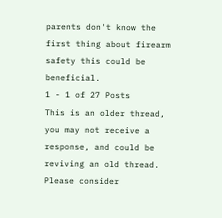parents don't know the first thing about firearm safety this could be beneficial.
1 - 1 of 27 Posts
This is an older thread, you may not receive a response, and could be reviving an old thread. Please consider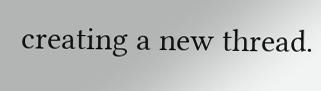creating a new thread.